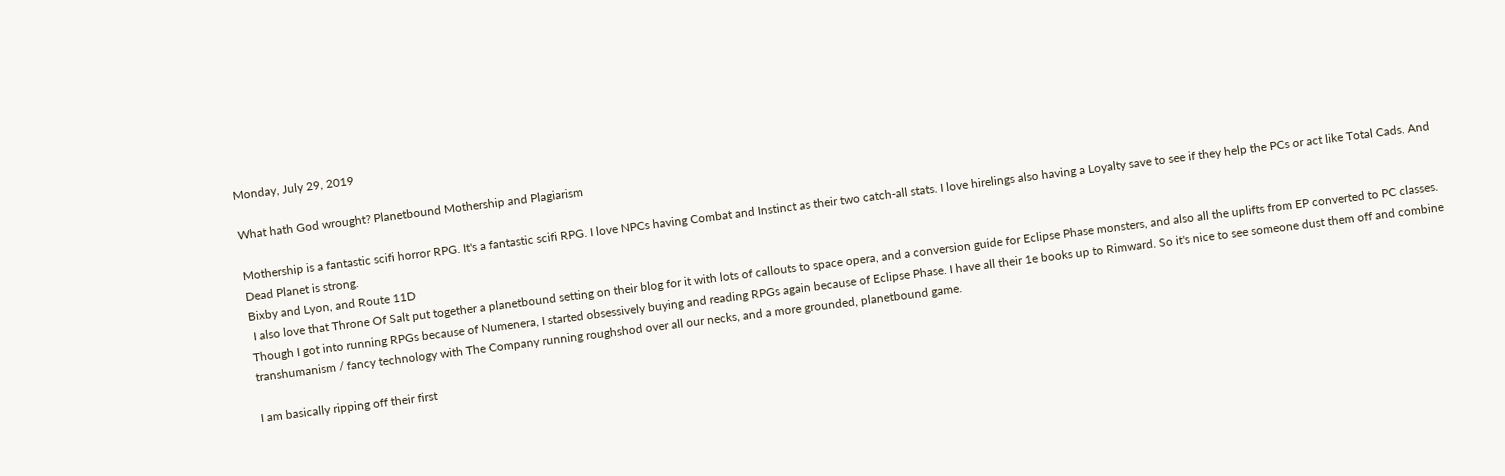Monday, July 29, 2019

What hath God wrought? Planetbound Mothership and Plagiarism

Mothership is a fantastic scifi horror RPG. It's a fantastic scifi RPG. I love NPCs having Combat and Instinct as their two catch-all stats. I love hirelings also having a Loyalty save to see if they help the PCs or act like Total Cads. And Dead Planet is strong.
Bixby and Lyon, and Route 11D
 I also love that Throne Of Salt put together a planetbound setting on their blog for it with lots of callouts to space opera, and a conversion guide for Eclipse Phase monsters, and also all the uplifts from EP converted to PC classes. Though I got into running RPGs because of Numenera, I started obsessively buying and reading RPGs again because of Eclipse Phase. I have all their 1e books up to Rimward. So it's nice to see someone dust them off and combine transhumanism / fancy technology with The Company running roughshod over all our necks, and a more grounded, planetbound game.

I am basically ripping off their first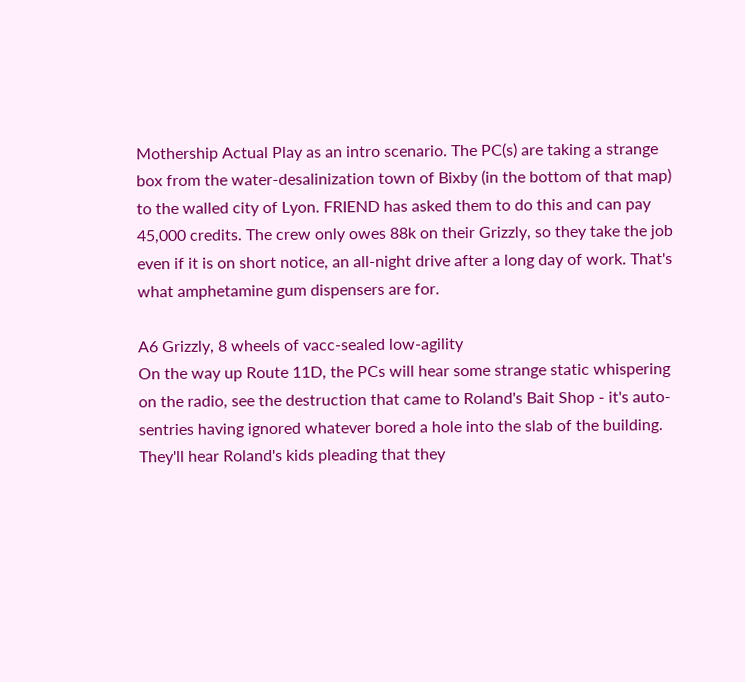Mothership Actual Play as an intro scenario. The PC(s) are taking a strange box from the water-desalinization town of Bixby (in the bottom of that map) to the walled city of Lyon. FRIEND has asked them to do this and can pay 45,000 credits. The crew only owes 88k on their Grizzly, so they take the job even if it is on short notice, an all-night drive after a long day of work. That's what amphetamine gum dispensers are for.

A6 Grizzly, 8 wheels of vacc-sealed low-agility
On the way up Route 11D, the PCs will hear some strange static whispering on the radio, see the destruction that came to Roland's Bait Shop - it's auto-sentries having ignored whatever bored a hole into the slab of the building. They'll hear Roland's kids pleading that they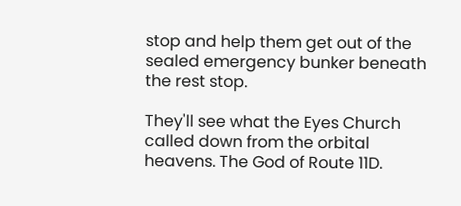stop and help them get out of the sealed emergency bunker beneath the rest stop.

They'll see what the Eyes Church called down from the orbital heavens. The God of Route 11D.